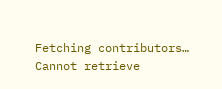Fetching contributors…
Cannot retrieve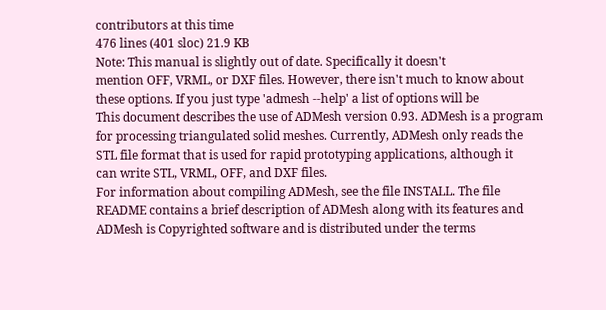contributors at this time
476 lines (401 sloc) 21.9 KB
Note: This manual is slightly out of date. Specifically it doesn't
mention OFF, VRML, or DXF files. However, there isn't much to know about
these options. If you just type 'admesh --help' a list of options will be
This document describes the use of ADMesh version 0.93. ADMesh is a program
for processing triangulated solid meshes. Currently, ADMesh only reads the
STL file format that is used for rapid prototyping applications, although it
can write STL, VRML, OFF, and DXF files.
For information about compiling ADMesh, see the file INSTALL. The file
README contains a brief description of ADMesh along with its features and
ADMesh is Copyrighted software and is distributed under the terms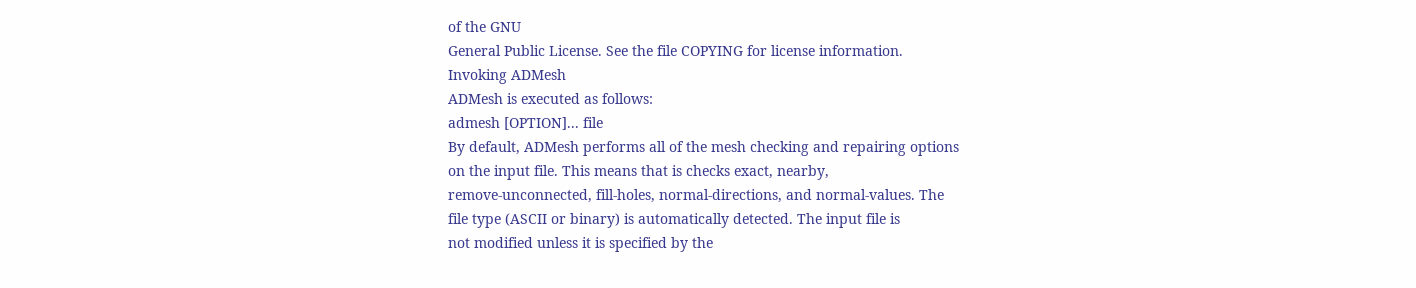of the GNU
General Public License. See the file COPYING for license information.
Invoking ADMesh
ADMesh is executed as follows:
admesh [OPTION]... file
By default, ADMesh performs all of the mesh checking and repairing options
on the input file. This means that is checks exact, nearby,
remove-unconnected, fill-holes, normal-directions, and normal-values. The
file type (ASCII or binary) is automatically detected. The input file is
not modified unless it is specified by the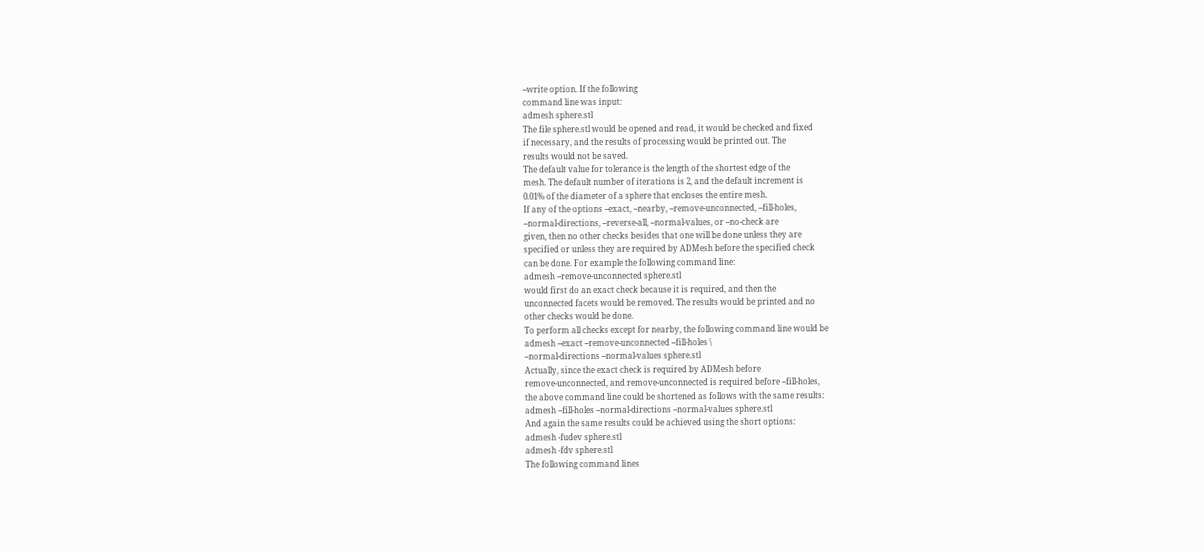--write option. If the following
command line was input:
admesh sphere.stl
The file sphere.stl would be opened and read, it would be checked and fixed
if necessary, and the results of processing would be printed out. The
results would not be saved.
The default value for tolerance is the length of the shortest edge of the
mesh. The default number of iterations is 2, and the default increment is
0.01% of the diameter of a sphere that encloses the entire mesh.
If any of the options --exact, --nearby, --remove-unconnected, --fill-holes,
--normal-directions, --reverse-all, --normal-values, or --no-check are
given, then no other checks besides that one will be done unless they are
specified or unless they are required by ADMesh before the specified check
can be done. For example the following command line:
admesh --remove-unconnected sphere.stl
would first do an exact check because it is required, and then the
unconnected facets would be removed. The results would be printed and no
other checks would be done.
To perform all checks except for nearby, the following command line would be
admesh --exact --remove-unconnected --fill-holes \
--normal-directions --normal-values sphere.stl
Actually, since the exact check is required by ADMesh before
remove-unconnected, and remove-unconnected is required before --fill-holes,
the above command line could be shortened as follows with the same results:
admesh --fill-holes --normal-directions --normal-values sphere.stl
And again the same results could be achieved using the short options:
admesh -fudev sphere.stl
admesh -fdv sphere.stl
The following command lines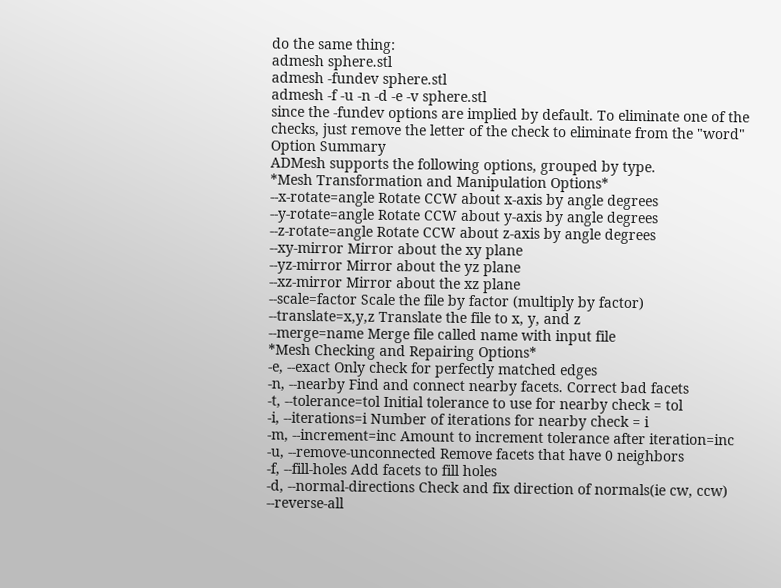do the same thing:
admesh sphere.stl
admesh -fundev sphere.stl
admesh -f -u -n -d -e -v sphere.stl
since the -fundev options are implied by default. To eliminate one of the
checks, just remove the letter of the check to eliminate from the "word"
Option Summary
ADMesh supports the following options, grouped by type.
*Mesh Transformation and Manipulation Options*
--x-rotate=angle Rotate CCW about x-axis by angle degrees
--y-rotate=angle Rotate CCW about y-axis by angle degrees
--z-rotate=angle Rotate CCW about z-axis by angle degrees
--xy-mirror Mirror about the xy plane
--yz-mirror Mirror about the yz plane
--xz-mirror Mirror about the xz plane
--scale=factor Scale the file by factor (multiply by factor)
--translate=x,y,z Translate the file to x, y, and z
--merge=name Merge file called name with input file
*Mesh Checking and Repairing Options*
-e, --exact Only check for perfectly matched edges
-n, --nearby Find and connect nearby facets. Correct bad facets
-t, --tolerance=tol Initial tolerance to use for nearby check = tol
-i, --iterations=i Number of iterations for nearby check = i
-m, --increment=inc Amount to increment tolerance after iteration=inc
-u, --remove-unconnected Remove facets that have 0 neighbors
-f, --fill-holes Add facets to fill holes
-d, --normal-directions Check and fix direction of normals(ie cw, ccw)
--reverse-all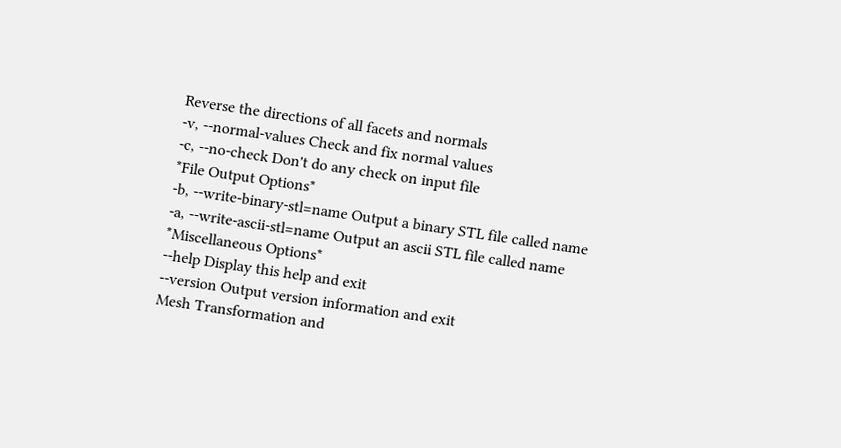Reverse the directions of all facets and normals
-v, --normal-values Check and fix normal values
-c, --no-check Don't do any check on input file
*File Output Options*
-b, --write-binary-stl=name Output a binary STL file called name
-a, --write-ascii-stl=name Output an ascii STL file called name
*Miscellaneous Options*
--help Display this help and exit
--version Output version information and exit
Mesh Transformation and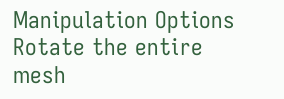Manipulation Options
Rotate the entire mesh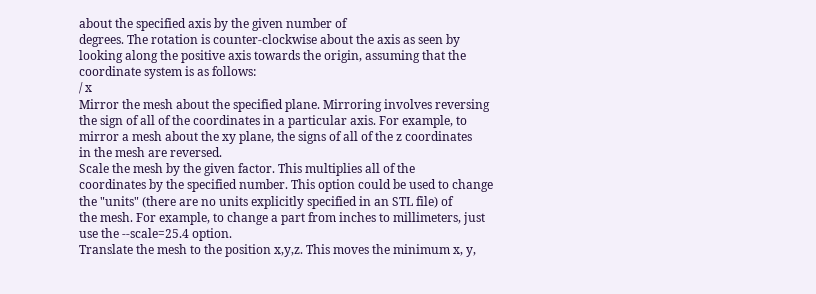about the specified axis by the given number of
degrees. The rotation is counter-clockwise about the axis as seen by
looking along the positive axis towards the origin, assuming that the
coordinate system is as follows:
/ x
Mirror the mesh about the specified plane. Mirroring involves reversing
the sign of all of the coordinates in a particular axis. For example, to
mirror a mesh about the xy plane, the signs of all of the z coordinates
in the mesh are reversed.
Scale the mesh by the given factor. This multiplies all of the
coordinates by the specified number. This option could be used to change
the "units" (there are no units explicitly specified in an STL file) of
the mesh. For example, to change a part from inches to millimeters, just
use the --scale=25.4 option.
Translate the mesh to the position x,y,z. This moves the minimum x, y,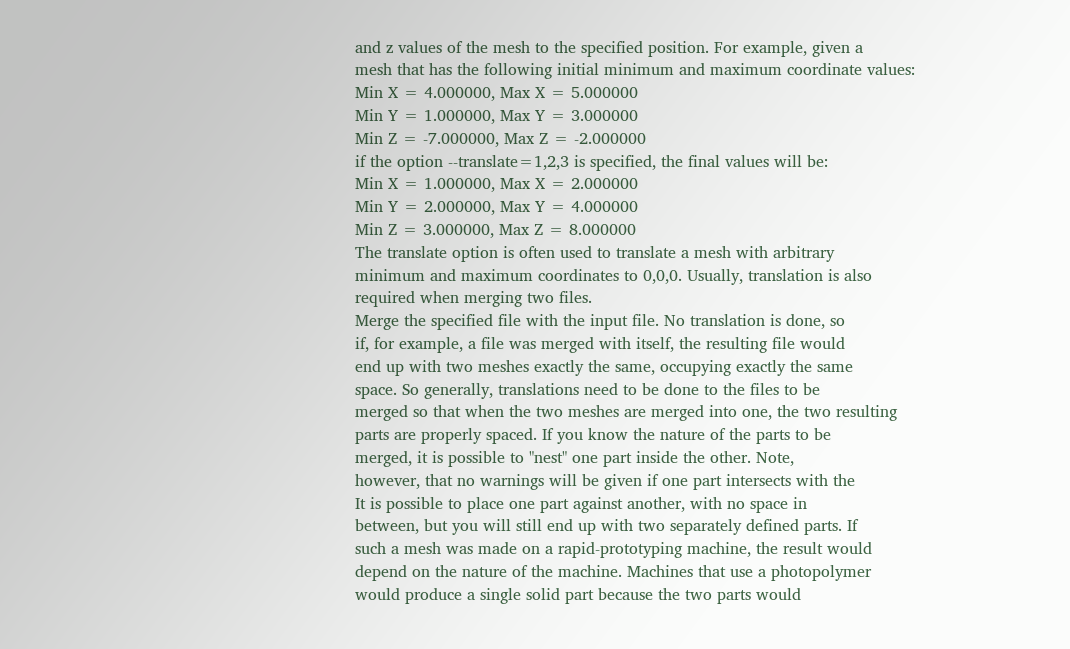and z values of the mesh to the specified position. For example, given a
mesh that has the following initial minimum and maximum coordinate values:
Min X = 4.000000, Max X = 5.000000
Min Y = 1.000000, Max Y = 3.000000
Min Z = -7.000000, Max Z = -2.000000
if the option --translate=1,2,3 is specified, the final values will be:
Min X = 1.000000, Max X = 2.000000
Min Y = 2.000000, Max Y = 4.000000
Min Z = 3.000000, Max Z = 8.000000
The translate option is often used to translate a mesh with arbitrary
minimum and maximum coordinates to 0,0,0. Usually, translation is also
required when merging two files.
Merge the specified file with the input file. No translation is done, so
if, for example, a file was merged with itself, the resulting file would
end up with two meshes exactly the same, occupying exactly the same
space. So generally, translations need to be done to the files to be
merged so that when the two meshes are merged into one, the two resulting
parts are properly spaced. If you know the nature of the parts to be
merged, it is possible to "nest" one part inside the other. Note,
however, that no warnings will be given if one part intersects with the
It is possible to place one part against another, with no space in
between, but you will still end up with two separately defined parts. If
such a mesh was made on a rapid-prototyping machine, the result would
depend on the nature of the machine. Machines that use a photopolymer
would produce a single solid part because the two parts would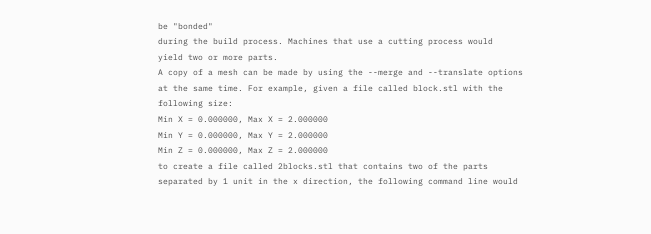be "bonded"
during the build process. Machines that use a cutting process would
yield two or more parts.
A copy of a mesh can be made by using the --merge and --translate options
at the same time. For example, given a file called block.stl with the
following size:
Min X = 0.000000, Max X = 2.000000
Min Y = 0.000000, Max Y = 2.000000
Min Z = 0.000000, Max Z = 2.000000
to create a file called 2blocks.stl that contains two of the parts
separated by 1 unit in the x direction, the following command line would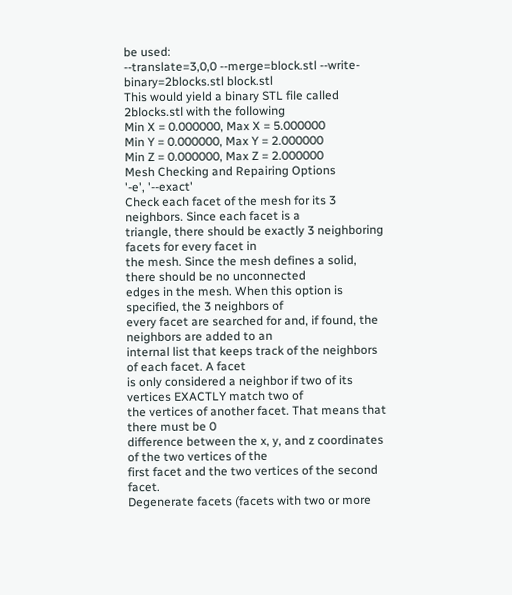be used:
--translate=3,0,0 --merge=block.stl --write-binary=2blocks.stl block.stl
This would yield a binary STL file called 2blocks.stl with the following
Min X = 0.000000, Max X = 5.000000
Min Y = 0.000000, Max Y = 2.000000
Min Z = 0.000000, Max Z = 2.000000
Mesh Checking and Repairing Options
'-e', '--exact'
Check each facet of the mesh for its 3 neighbors. Since each facet is a
triangle, there should be exactly 3 neighboring facets for every facet in
the mesh. Since the mesh defines a solid, there should be no unconnected
edges in the mesh. When this option is specified, the 3 neighbors of
every facet are searched for and, if found, the neighbors are added to an
internal list that keeps track of the neighbors of each facet. A facet
is only considered a neighbor if two of its vertices EXACTLY match two of
the vertices of another facet. That means that there must be 0
difference between the x, y, and z coordinates of the two vertices of the
first facet and the two vertices of the second facet.
Degenerate facets (facets with two or more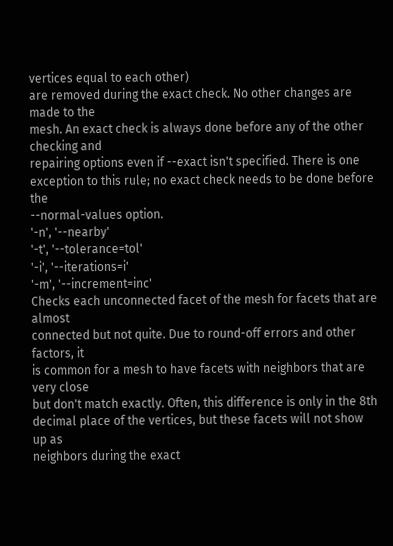vertices equal to each other)
are removed during the exact check. No other changes are made to the
mesh. An exact check is always done before any of the other checking and
repairing options even if --exact isn't specified. There is one
exception to this rule; no exact check needs to be done before the
--normal-values option.
'-n', '--nearby'
'-t', '--tolerance=tol'
'-i', '--iterations=i'
'-m', '--increment=inc'
Checks each unconnected facet of the mesh for facets that are almost
connected but not quite. Due to round-off errors and other factors, it
is common for a mesh to have facets with neighbors that are very close
but don't match exactly. Often, this difference is only in the 8th
decimal place of the vertices, but these facets will not show up as
neighbors during the exact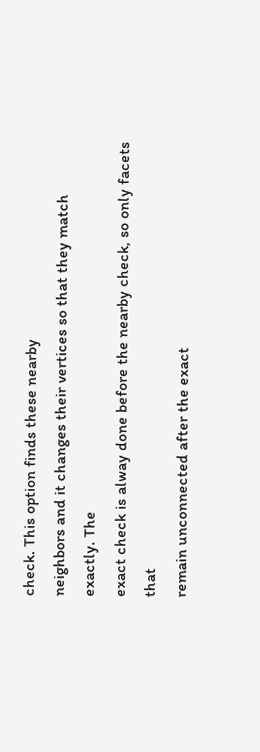check. This option finds these nearby
neighbors and it changes their vertices so that they match exactly. The
exact check is alway done before the nearby check, so only facets that
remain unconnected after the exact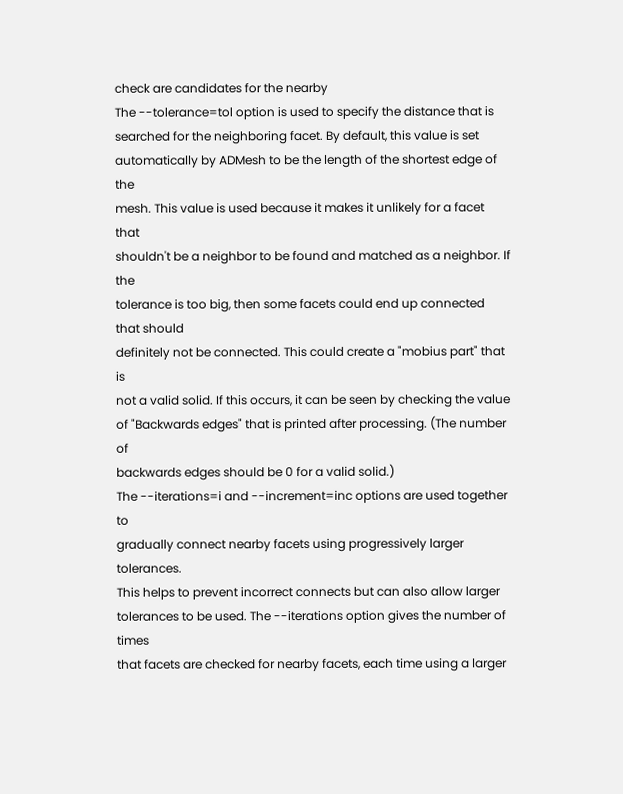check are candidates for the nearby
The --tolerance=tol option is used to specify the distance that is
searched for the neighboring facet. By default, this value is set
automatically by ADMesh to be the length of the shortest edge of the
mesh. This value is used because it makes it unlikely for a facet that
shouldn't be a neighbor to be found and matched as a neighbor. If the
tolerance is too big, then some facets could end up connected that should
definitely not be connected. This could create a "mobius part" that is
not a valid solid. If this occurs, it can be seen by checking the value
of "Backwards edges" that is printed after processing. (The number of
backwards edges should be 0 for a valid solid.)
The --iterations=i and --increment=inc options are used together to
gradually connect nearby facets using progressively larger tolerances.
This helps to prevent incorrect connects but can also allow larger
tolerances to be used. The --iterations option gives the number of times
that facets are checked for nearby facets, each time using a larger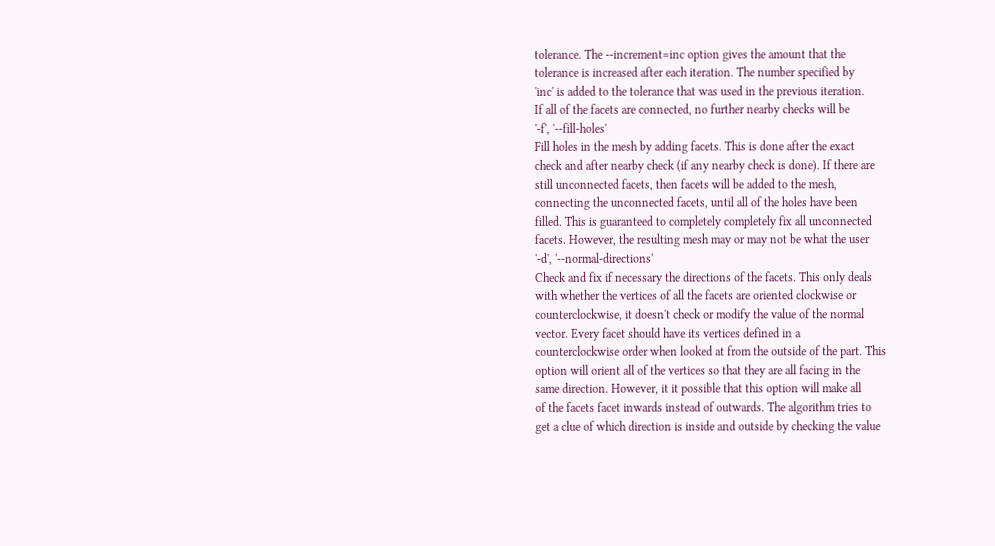tolerance. The --increment=inc option gives the amount that the
tolerance is increased after each iteration. The number specified by
'inc' is added to the tolerance that was used in the previous iteration.
If all of the facets are connected, no further nearby checks will be
'-f', '--fill-holes'
Fill holes in the mesh by adding facets. This is done after the exact
check and after nearby check (if any nearby check is done). If there are
still unconnected facets, then facets will be added to the mesh,
connecting the unconnected facets, until all of the holes have been
filled. This is guaranteed to completely completely fix all unconnected
facets. However, the resulting mesh may or may not be what the user
'-d', '--normal-directions'
Check and fix if necessary the directions of the facets. This only deals
with whether the vertices of all the facets are oriented clockwise or
counterclockwise, it doesn't check or modify the value of the normal
vector. Every facet should have its vertices defined in a
counterclockwise order when looked at from the outside of the part. This
option will orient all of the vertices so that they are all facing in the
same direction. However, it it possible that this option will make all
of the facets facet inwards instead of outwards. The algorithm tries to
get a clue of which direction is inside and outside by checking the value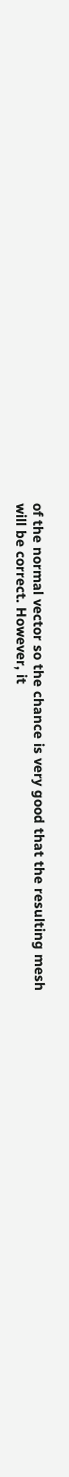of the normal vector so the chance is very good that the resulting mesh
will be correct. However, it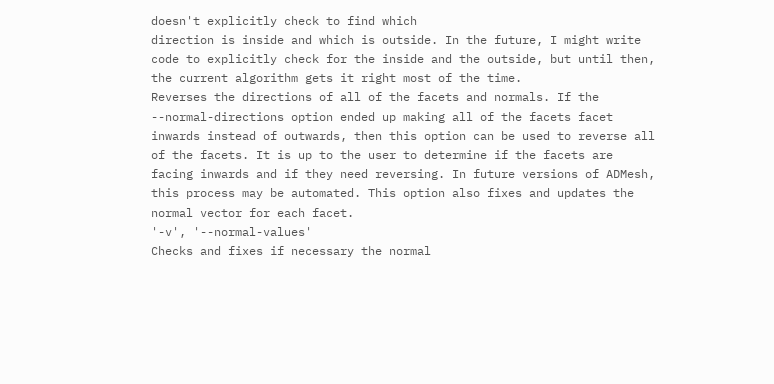doesn't explicitly check to find which
direction is inside and which is outside. In the future, I might write
code to explicitly check for the inside and the outside, but until then,
the current algorithm gets it right most of the time.
Reverses the directions of all of the facets and normals. If the
--normal-directions option ended up making all of the facets facet
inwards instead of outwards, then this option can be used to reverse all
of the facets. It is up to the user to determine if the facets are
facing inwards and if they need reversing. In future versions of ADMesh,
this process may be automated. This option also fixes and updates the
normal vector for each facet.
'-v', '--normal-values'
Checks and fixes if necessary the normal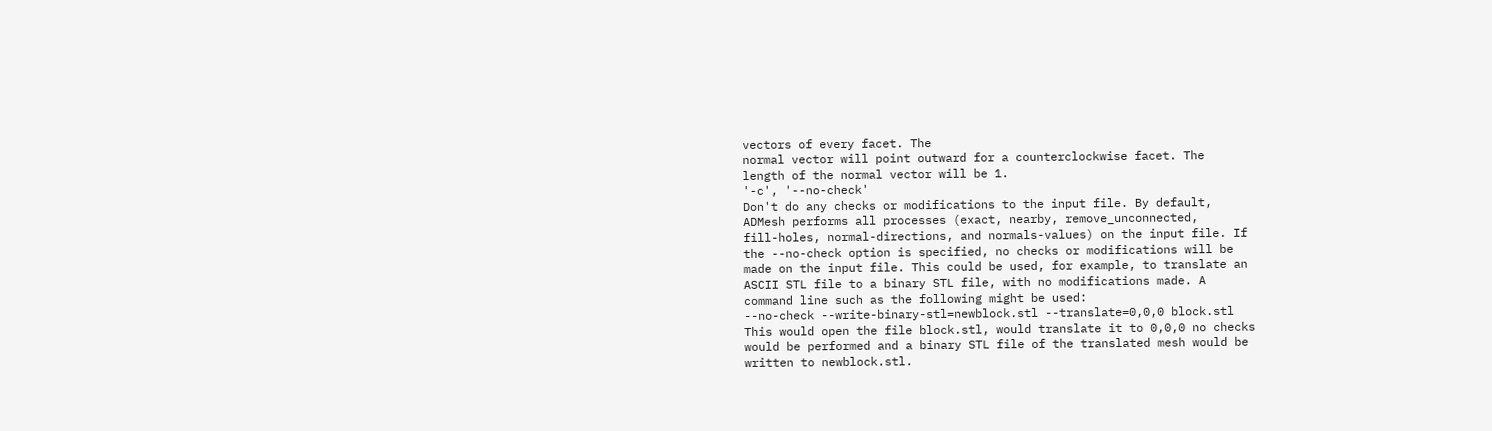vectors of every facet. The
normal vector will point outward for a counterclockwise facet. The
length of the normal vector will be 1.
'-c', '--no-check'
Don't do any checks or modifications to the input file. By default,
ADMesh performs all processes (exact, nearby, remove_unconnected,
fill-holes, normal-directions, and normals-values) on the input file. If
the --no-check option is specified, no checks or modifications will be
made on the input file. This could be used, for example, to translate an
ASCII STL file to a binary STL file, with no modifications made. A
command line such as the following might be used:
--no-check --write-binary-stl=newblock.stl --translate=0,0,0 block.stl
This would open the file block.stl, would translate it to 0,0,0 no checks
would be performed and a binary STL file of the translated mesh would be
written to newblock.stl.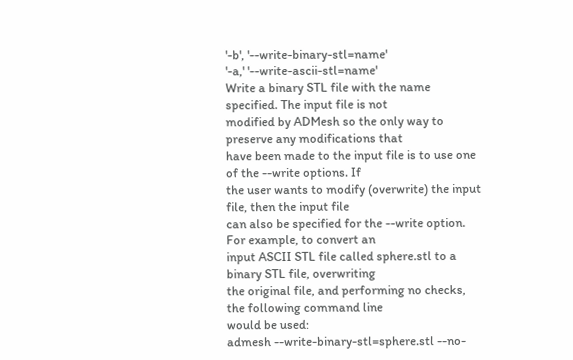'-b', '--write-binary-stl=name'
'-a,' '--write-ascii-stl=name'
Write a binary STL file with the name specified. The input file is not
modified by ADMesh so the only way to preserve any modifications that
have been made to the input file is to use one of the --write options. If
the user wants to modify (overwrite) the input file, then the input file
can also be specified for the --write option. For example, to convert an
input ASCII STL file called sphere.stl to a binary STL file, overwriting
the original file, and performing no checks, the following command line
would be used:
admesh --write-binary-stl=sphere.stl --no-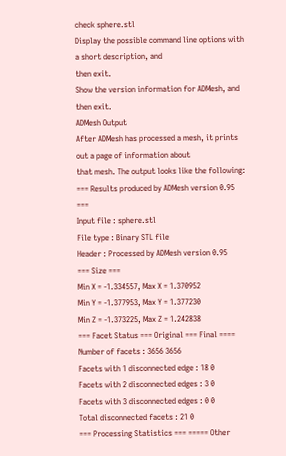check sphere.stl
Display the possible command line options with a short description, and
then exit.
Show the version information for ADMesh, and then exit.
ADMesh Output
After ADMesh has processed a mesh, it prints out a page of information about
that mesh. The output looks like the following:
=== Results produced by ADMesh version 0.95 ===
Input file : sphere.stl
File type : Binary STL file
Header : Processed by ADMesh version 0.95
=== Size ===
Min X = -1.334557, Max X = 1.370952
Min Y = -1.377953, Max Y = 1.377230
Min Z = -1.373225, Max Z = 1.242838
=== Facet Status === Original === Final ====
Number of facets : 3656 3656
Facets with 1 disconnected edge : 18 0
Facets with 2 disconnected edges : 3 0
Facets with 3 disconnected edges : 0 0
Total disconnected facets : 21 0
=== Processing Statistics === ===== Other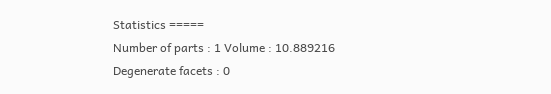Statistics =====
Number of parts : 1 Volume : 10.889216
Degenerate facets : 0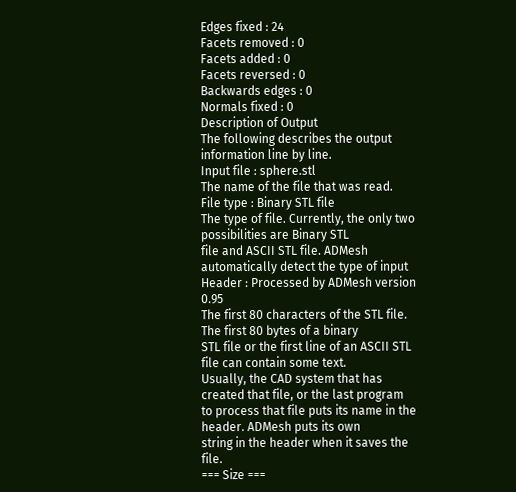Edges fixed : 24
Facets removed : 0
Facets added : 0
Facets reversed : 0
Backwards edges : 0
Normals fixed : 0
Description of Output
The following describes the output information line by line.
Input file : sphere.stl
The name of the file that was read.
File type : Binary STL file
The type of file. Currently, the only two possibilities are Binary STL
file and ASCII STL file. ADMesh automatically detect the type of input
Header : Processed by ADMesh version 0.95
The first 80 characters of the STL file. The first 80 bytes of a binary
STL file or the first line of an ASCII STL file can contain some text.
Usually, the CAD system that has created that file, or the last program
to process that file puts its name in the header. ADMesh puts its own
string in the header when it saves the file.
=== Size ===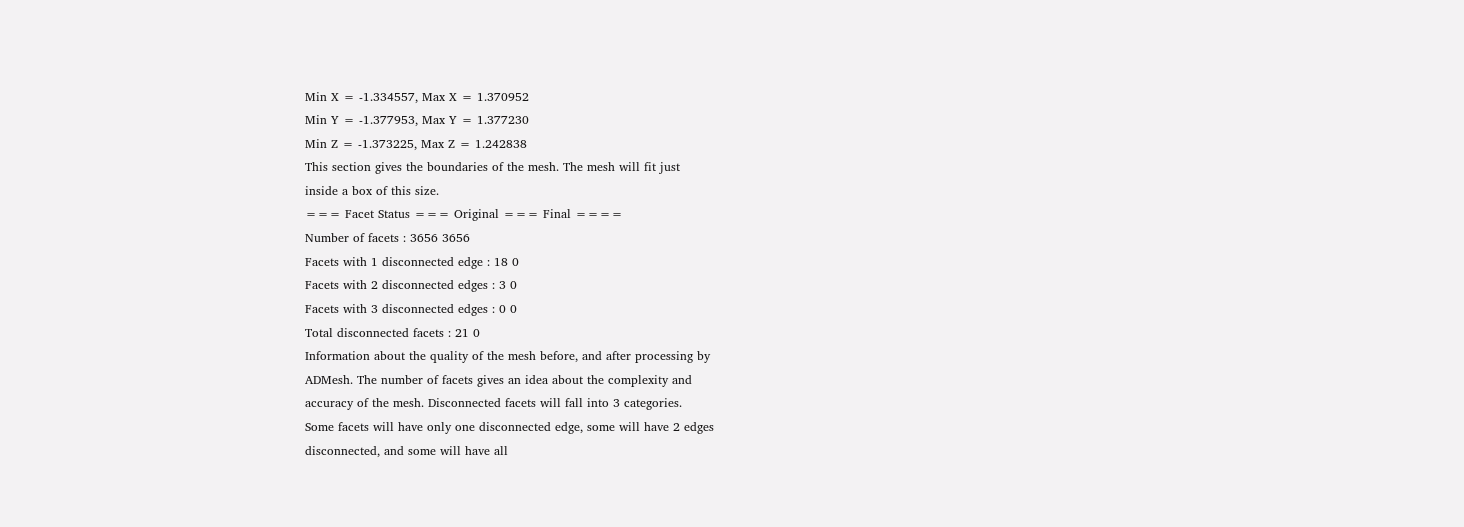Min X = -1.334557, Max X = 1.370952
Min Y = -1.377953, Max Y = 1.377230
Min Z = -1.373225, Max Z = 1.242838
This section gives the boundaries of the mesh. The mesh will fit just
inside a box of this size.
=== Facet Status === Original === Final ====
Number of facets : 3656 3656
Facets with 1 disconnected edge : 18 0
Facets with 2 disconnected edges : 3 0
Facets with 3 disconnected edges : 0 0
Total disconnected facets : 21 0
Information about the quality of the mesh before, and after processing by
ADMesh. The number of facets gives an idea about the complexity and
accuracy of the mesh. Disconnected facets will fall into 3 categories.
Some facets will have only one disconnected edge, some will have 2 edges
disconnected, and some will have all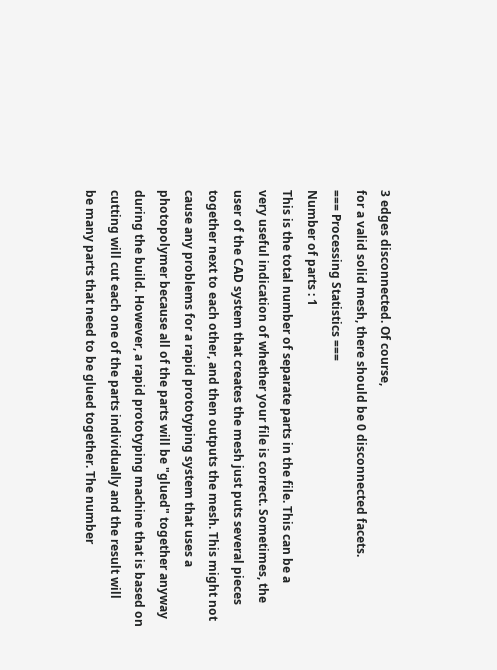3 edges disconnected. Of course,
for a valid solid mesh, there should be 0 disconnected facets.
=== Processing Statistics ===
Number of parts : 1
This is the total number of separate parts in the file. This can be a
very useful indication of whether your file is correct. Sometimes, the
user of the CAD system that creates the mesh just puts several pieces
together next to each other, and then outputs the mesh. This might not
cause any problems for a rapid prototyping system that uses a
photopolymer because all of the parts will be "glued" together anyway
during the build. However, a rapid prototyping machine that is based on
cutting will cut each one of the parts individually and the result will
be many parts that need to be glued together. The number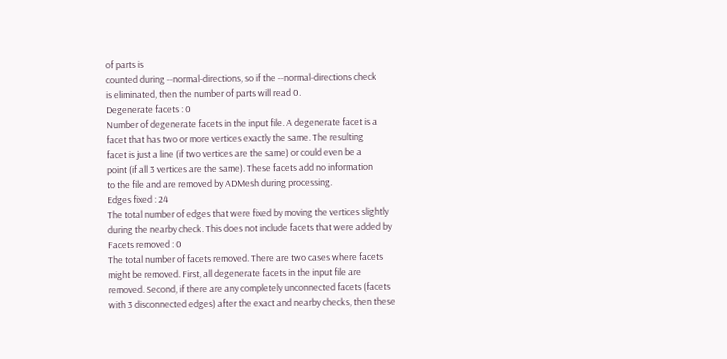of parts is
counted during --normal-directions, so if the --normal-directions check
is eliminated, then the number of parts will read 0.
Degenerate facets : 0
Number of degenerate facets in the input file. A degenerate facet is a
facet that has two or more vertices exactly the same. The resulting
facet is just a line (if two vertices are the same) or could even be a
point (if all 3 vertices are the same). These facets add no information
to the file and are removed by ADMesh during processing.
Edges fixed : 24
The total number of edges that were fixed by moving the vertices slightly
during the nearby check. This does not include facets that were added by
Facets removed : 0
The total number of facets removed. There are two cases where facets
might be removed. First, all degenerate facets in the input file are
removed. Second, if there are any completely unconnected facets (facets
with 3 disconnected edges) after the exact and nearby checks, then these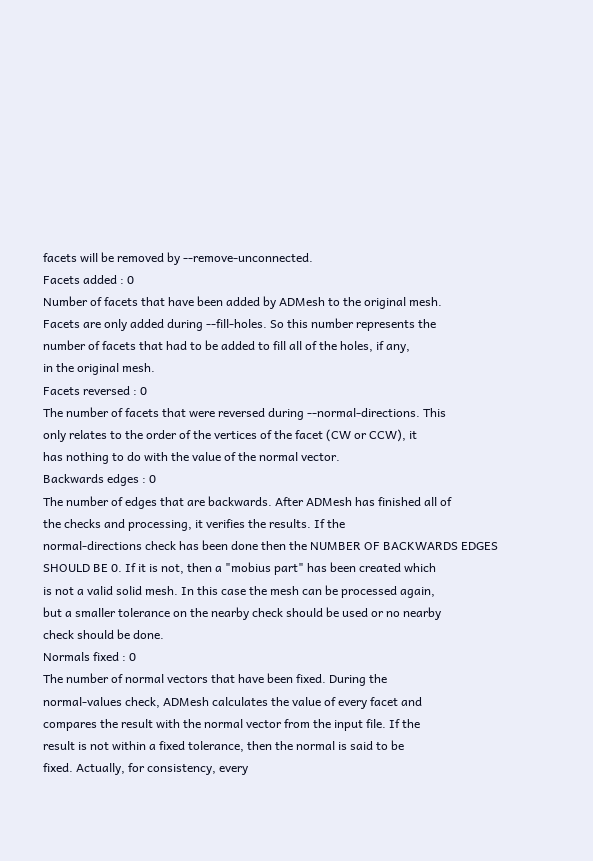facets will be removed by --remove-unconnected.
Facets added : 0
Number of facets that have been added by ADMesh to the original mesh.
Facets are only added during --fill-holes. So this number represents the
number of facets that had to be added to fill all of the holes, if any,
in the original mesh.
Facets reversed : 0
The number of facets that were reversed during --normal-directions. This
only relates to the order of the vertices of the facet (CW or CCW), it
has nothing to do with the value of the normal vector.
Backwards edges : 0
The number of edges that are backwards. After ADMesh has finished all of
the checks and processing, it verifies the results. If the
normal-directions check has been done then the NUMBER OF BACKWARDS EDGES
SHOULD BE 0. If it is not, then a "mobius part" has been created which
is not a valid solid mesh. In this case the mesh can be processed again,
but a smaller tolerance on the nearby check should be used or no nearby
check should be done.
Normals fixed : 0
The number of normal vectors that have been fixed. During the
normal-values check, ADMesh calculates the value of every facet and
compares the result with the normal vector from the input file. If the
result is not within a fixed tolerance, then the normal is said to be
fixed. Actually, for consistency, every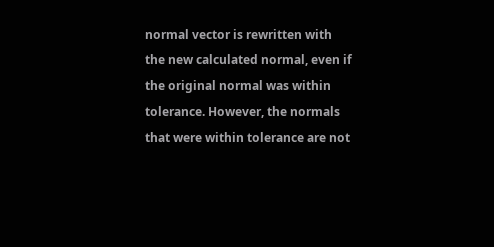normal vector is rewritten with
the new calculated normal, even if the original normal was within
tolerance. However, the normals that were within tolerance are not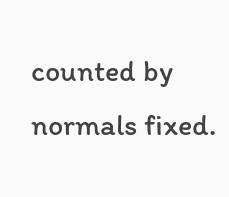counted by normals fixed.